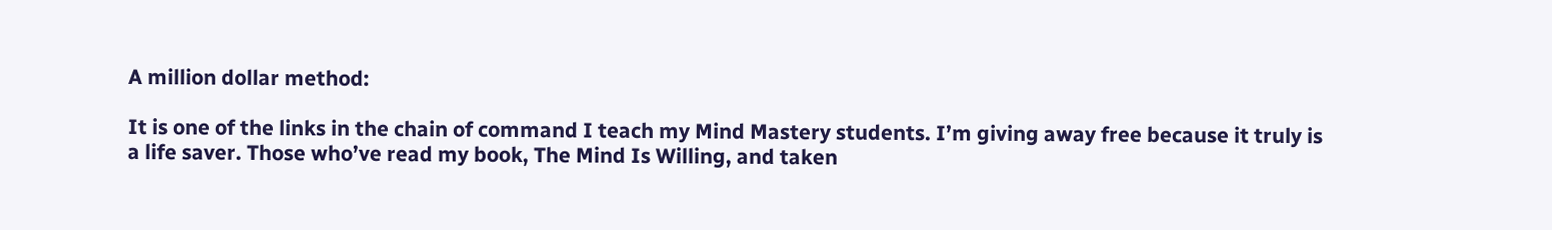A million dollar method:

It is one of the links in the chain of command I teach my Mind Mastery students. I’m giving away free because it truly is a life saver. Those who’ve read my book, The Mind Is Willing, and taken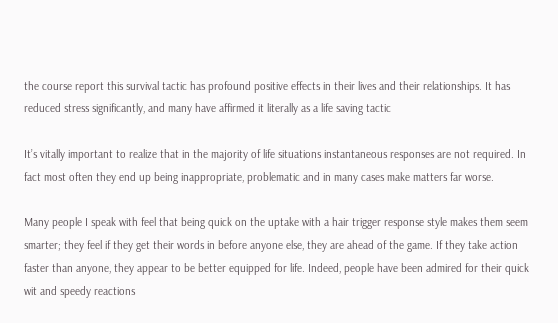the course report this survival tactic has profound positive effects in their lives and their relationships. It has reduced stress significantly, and many have affirmed it literally as a life saving tactic

It’s vitally important to realize that in the majority of life situations instantaneous responses are not required. In fact most often they end up being inappropriate, problematic and in many cases make matters far worse.

Many people I speak with feel that being quick on the uptake with a hair trigger response style makes them seem smarter; they feel if they get their words in before anyone else, they are ahead of the game. If they take action faster than anyone, they appear to be better equipped for life. Indeed, people have been admired for their quick wit and speedy reactions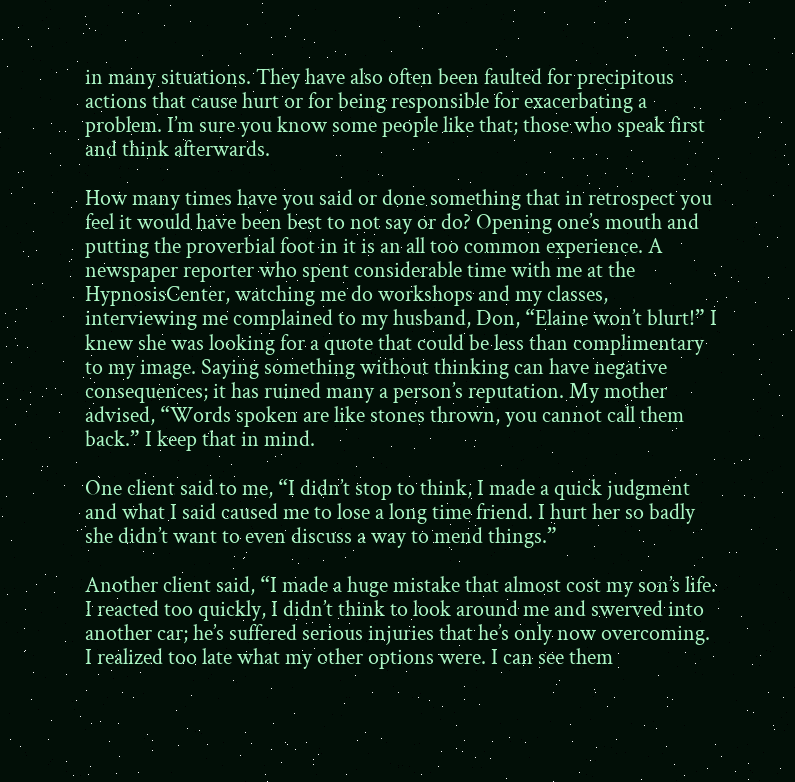in many situations. They have also often been faulted for precipitous actions that cause hurt or for being responsible for exacerbating a problem. I’m sure you know some people like that; those who speak first and think afterwards.

How many times have you said or done something that in retrospect you feel it would have been best to not say or do? Opening one’s mouth and putting the proverbial foot in it is an all too common experience. A newspaper reporter who spent considerable time with me at the HypnosisCenter, watching me do workshops and my classes, interviewing me complained to my husband, Don, “Elaine won’t blurt!” I knew she was looking for a quote that could be less than complimentary to my image. Saying something without thinking can have negative consequences; it has ruined many a person’s reputation. My mother advised, “Words spoken are like stones thrown, you cannot call them back.” I keep that in mind.

One client said to me, “I didn’t stop to think, I made a quick judgment and what I said caused me to lose a long time friend. I hurt her so badly she didn’t want to even discuss a way to mend things.”

Another client said, “I made a huge mistake that almost cost my son’s life. I reacted too quickly, I didn’t think to look around me and swerved into another car; he’s suffered serious injuries that he’s only now overcoming. I realized too late what my other options were. I can see them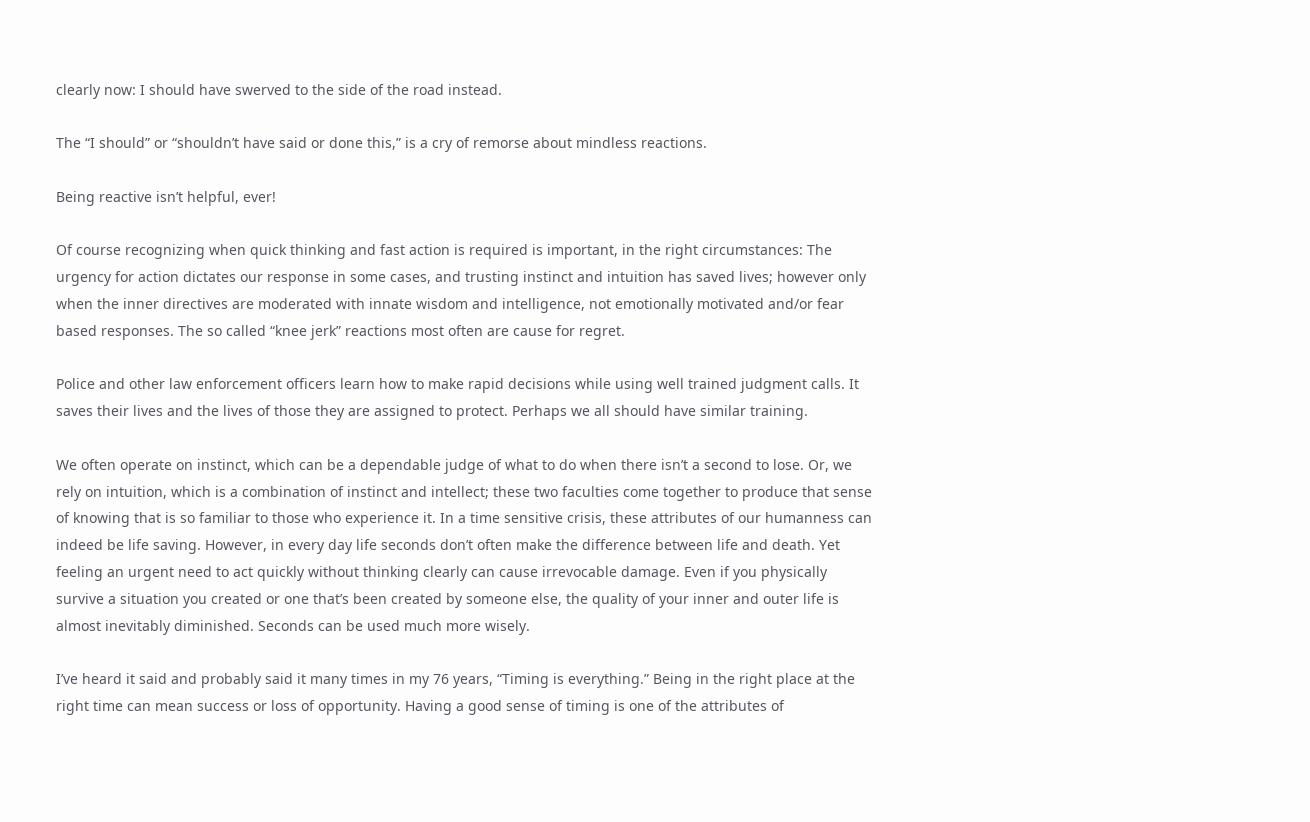clearly now: I should have swerved to the side of the road instead.

The “I should” or “shouldn’t have said or done this,” is a cry of remorse about mindless reactions.

Being reactive isn’t helpful, ever!

Of course recognizing when quick thinking and fast action is required is important, in the right circumstances: The urgency for action dictates our response in some cases, and trusting instinct and intuition has saved lives; however only when the inner directives are moderated with innate wisdom and intelligence, not emotionally motivated and/or fear based responses. The so called “knee jerk” reactions most often are cause for regret.

Police and other law enforcement officers learn how to make rapid decisions while using well trained judgment calls. It saves their lives and the lives of those they are assigned to protect. Perhaps we all should have similar training.

We often operate on instinct, which can be a dependable judge of what to do when there isn’t a second to lose. Or, we rely on intuition, which is a combination of instinct and intellect; these two faculties come together to produce that sense of knowing that is so familiar to those who experience it. In a time sensitive crisis, these attributes of our humanness can indeed be life saving. However, in every day life seconds don’t often make the difference between life and death. Yet feeling an urgent need to act quickly without thinking clearly can cause irrevocable damage. Even if you physically survive a situation you created or one that’s been created by someone else, the quality of your inner and outer life is almost inevitably diminished. Seconds can be used much more wisely.

I’ve heard it said and probably said it many times in my 76 years, “Timing is everything.” Being in the right place at the right time can mean success or loss of opportunity. Having a good sense of timing is one of the attributes of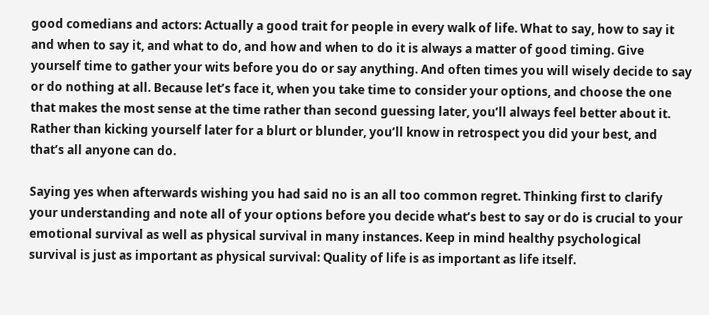good comedians and actors: Actually a good trait for people in every walk of life. What to say, how to say it and when to say it, and what to do, and how and when to do it is always a matter of good timing. Give yourself time to gather your wits before you do or say anything. And often times you will wisely decide to say or do nothing at all. Because let’s face it, when you take time to consider your options, and choose the one that makes the most sense at the time rather than second guessing later, you’ll always feel better about it. Rather than kicking yourself later for a blurt or blunder, you’ll know in retrospect you did your best, and that’s all anyone can do.

Saying yes when afterwards wishing you had said no is an all too common regret. Thinking first to clarify your understanding and note all of your options before you decide what’s best to say or do is crucial to your emotional survival as well as physical survival in many instances. Keep in mind healthy psychological survival is just as important as physical survival: Quality of life is as important as life itself.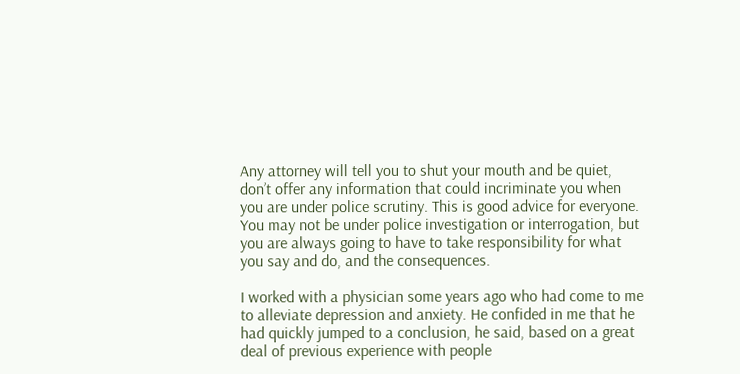Any attorney will tell you to shut your mouth and be quiet, don’t offer any information that could incriminate you when you are under police scrutiny. This is good advice for everyone. You may not be under police investigation or interrogation, but you are always going to have to take responsibility for what you say and do, and the consequences.

I worked with a physician some years ago who had come to me to alleviate depression and anxiety. He confided in me that he had quickly jumped to a conclusion, he said, based on a great deal of previous experience with people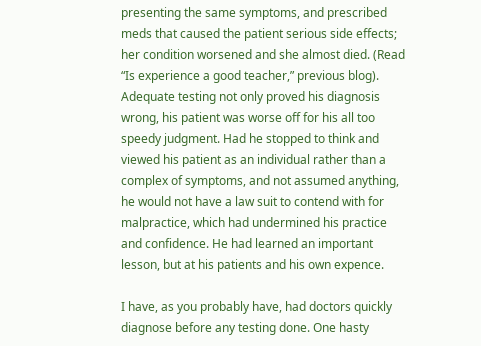presenting the same symptoms, and prescribed meds that caused the patient serious side effects; her condition worsened and she almost died. (Read “Is experience a good teacher,” previous blog). Adequate testing not only proved his diagnosis wrong, his patient was worse off for his all too speedy judgment. Had he stopped to think and viewed his patient as an individual rather than a complex of symptoms, and not assumed anything, he would not have a law suit to contend with for malpractice, which had undermined his practice and confidence. He had learned an important lesson, but at his patients and his own expence.

I have, as you probably have, had doctors quickly diagnose before any testing done. One hasty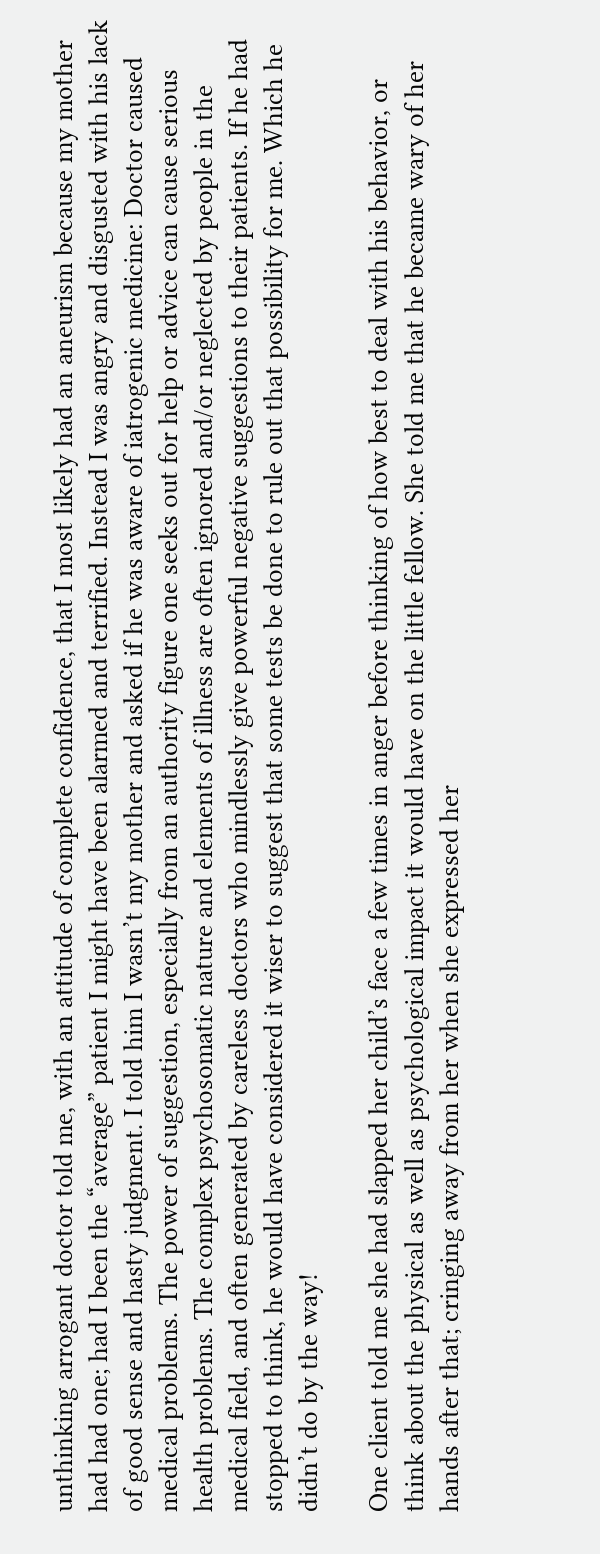unthinking arrogant doctor told me, with an attitude of complete confidence, that I most likely had an aneurism because my mother had had one; had I been the “average” patient I might have been alarmed and terrified. Instead I was angry and disgusted with his lack of good sense and hasty judgment. I told him I wasn’t my mother and asked if he was aware of iatrogenic medicine: Doctor caused medical problems. The power of suggestion, especially from an authority figure one seeks out for help or advice can cause serious health problems. The complex psychosomatic nature and elements of illness are often ignored and/or neglected by people in the medical field, and often generated by careless doctors who mindlessly give powerful negative suggestions to their patients. If he had stopped to think, he would have considered it wiser to suggest that some tests be done to rule out that possibility for me. Which he didn’t do by the way!

One client told me she had slapped her child’s face a few times in anger before thinking of how best to deal with his behavior, or think about the physical as well as psychological impact it would have on the little fellow. She told me that he became wary of her hands after that; cringing away from her when she expressed her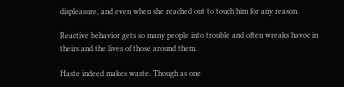displeasure, and even when she reached out to touch him for any reason.

Reactive behavior gets so many people into trouble and often wreaks havoc in theirs and the lives of those around them.

Haste indeed makes waste. Though as one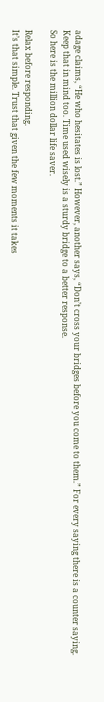adage claims, “He who hesitates is lost.” However, another says, “Don’t cross your bridges before you come to them.” For every saying there is a counter saying. Keep that in mind too. Time used wisely is a sturdy bridge to a better response.
So here is the million dollar life saver.

Relax before responding.
It’s that simple. Trust that given the few moments it takes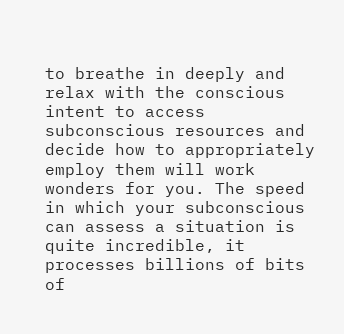to breathe in deeply and relax with the conscious intent to access subconscious resources and decide how to appropriately employ them will work wonders for you. The speed in which your subconscious can assess a situation is quite incredible, it processes billions of bits of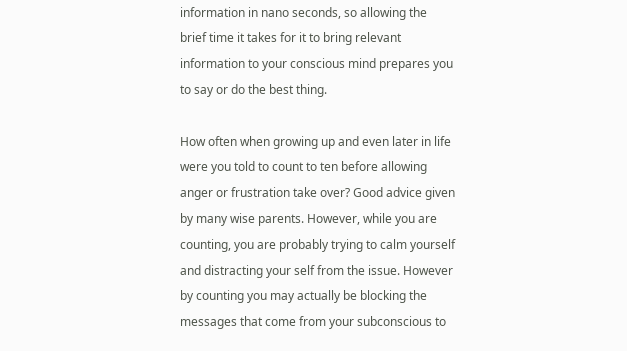information in nano seconds, so allowing the brief time it takes for it to bring relevant information to your conscious mind prepares you to say or do the best thing.

How often when growing up and even later in life were you told to count to ten before allowing anger or frustration take over? Good advice given by many wise parents. However, while you are counting, you are probably trying to calm yourself and distracting your self from the issue. However by counting you may actually be blocking the messages that come from your subconscious to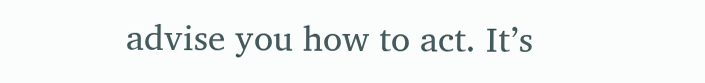advise you how to act. It’s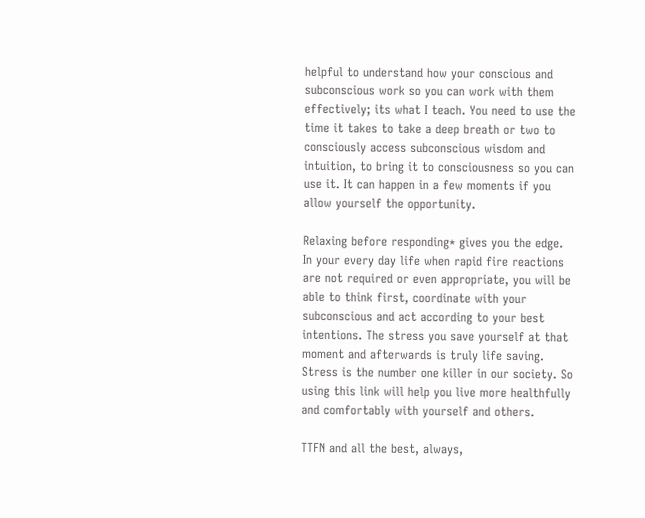helpful to understand how your conscious and subconscious work so you can work with them effectively; its what I teach. You need to use the time it takes to take a deep breath or two to consciously access subconscious wisdom and intuition, to bring it to consciousness so you can use it. It can happen in a few moments if you allow yourself the opportunity.

Relaxing before responding* gives you the edge. In your every day life when rapid fire reactions are not required or even appropriate, you will be able to think first, coordinate with your subconscious and act according to your best intentions. The stress you save yourself at that moment and afterwards is truly life saving. Stress is the number one killer in our society. So using this link will help you live more healthfully and comfortably with yourself and others.

TTFN and all the best, always,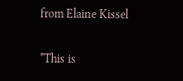from Elaine Kissel

*This is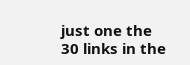just one the 30 links in the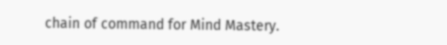chain of command for Mind Mastery.